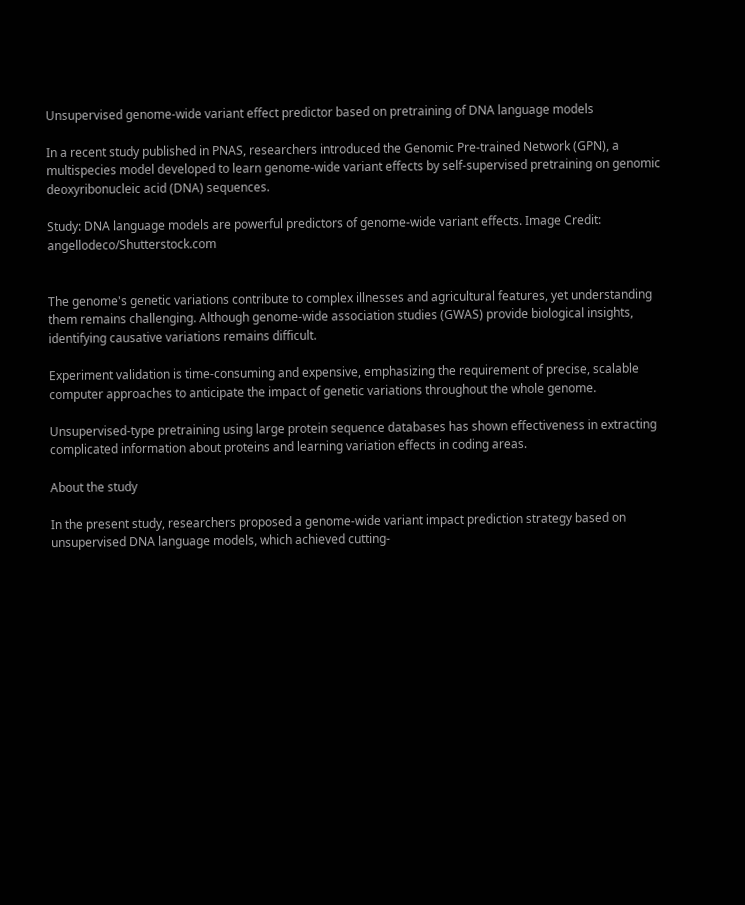Unsupervised genome-wide variant effect predictor based on pretraining of DNA language models

In a recent study published in PNAS, researchers introduced the Genomic Pre-trained Network (GPN), a multispecies model developed to learn genome-wide variant effects by self-supervised pretraining on genomic deoxyribonucleic acid (DNA) sequences.

Study: DNA language models are powerful predictors of genome-wide variant effects. Image Credit: angellodeco/Shutterstock.com


The genome's genetic variations contribute to complex illnesses and agricultural features, yet understanding them remains challenging. Although genome-wide association studies (GWAS) provide biological insights, identifying causative variations remains difficult.

Experiment validation is time-consuming and expensive, emphasizing the requirement of precise, scalable computer approaches to anticipate the impact of genetic variations throughout the whole genome.

Unsupervised-type pretraining using large protein sequence databases has shown effectiveness in extracting complicated information about proteins and learning variation effects in coding areas.

About the study

In the present study, researchers proposed a genome-wide variant impact prediction strategy based on unsupervised DNA language models, which achieved cutting-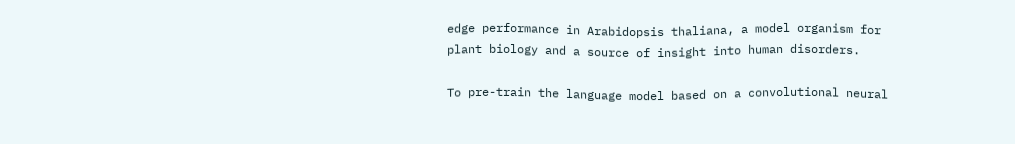edge performance in Arabidopsis thaliana, a model organism for plant biology and a source of insight into human disorders.

To pre-train the language model based on a convolutional neural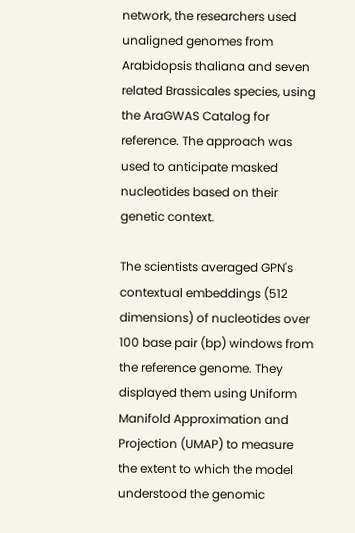network, the researchers used unaligned genomes from Arabidopsis thaliana and seven related Brassicales species, using the AraGWAS Catalog for reference. The approach was used to anticipate masked nucleotides based on their genetic context.

The scientists averaged GPN's contextual embeddings (512 dimensions) of nucleotides over 100 base pair (bp) windows from the reference genome. They displayed them using Uniform Manifold Approximation and Projection (UMAP) to measure the extent to which the model understood the genomic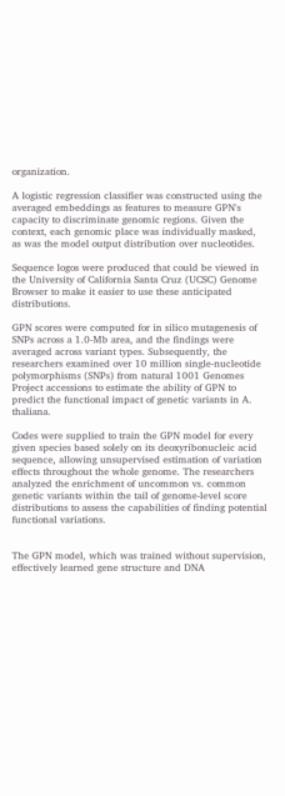organization.

A logistic regression classifier was constructed using the averaged embeddings as features to measure GPN's capacity to discriminate genomic regions. Given the context, each genomic place was individually masked, as was the model output distribution over nucleotides.

Sequence logos were produced that could be viewed in the University of California Santa Cruz (UCSC) Genome Browser to make it easier to use these anticipated distributions.

GPN scores were computed for in silico mutagenesis of SNPs across a 1.0-Mb area, and the findings were averaged across variant types. Subsequently, the researchers examined over 10 million single-nucleotide polymorphisms (SNPs) from natural 1001 Genomes Project accessions to estimate the ability of GPN to predict the functional impact of genetic variants in A. thaliana.

Codes were supplied to train the GPN model for every given species based solely on its deoxyribonucleic acid sequence, allowing unsupervised estimation of variation effects throughout the whole genome. The researchers analyzed the enrichment of uncommon vs. common genetic variants within the tail of genome-level score distributions to assess the capabilities of finding potential functional variations.


The GPN model, which was trained without supervision, effectively learned gene structure and DNA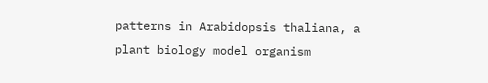patterns in Arabidopsis thaliana, a plant biology model organism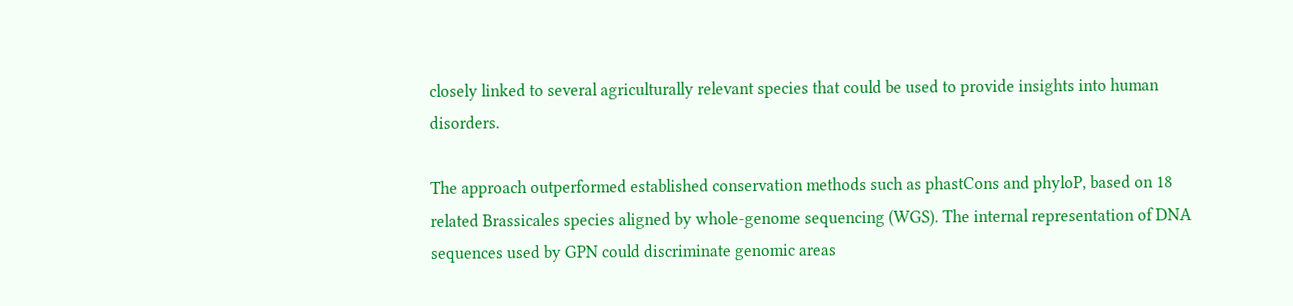closely linked to several agriculturally relevant species that could be used to provide insights into human disorders.

The approach outperformed established conservation methods such as phastCons and phyloP, based on 18 related Brassicales species aligned by whole-genome sequencing (WGS). The internal representation of DNA sequences used by GPN could discriminate genomic areas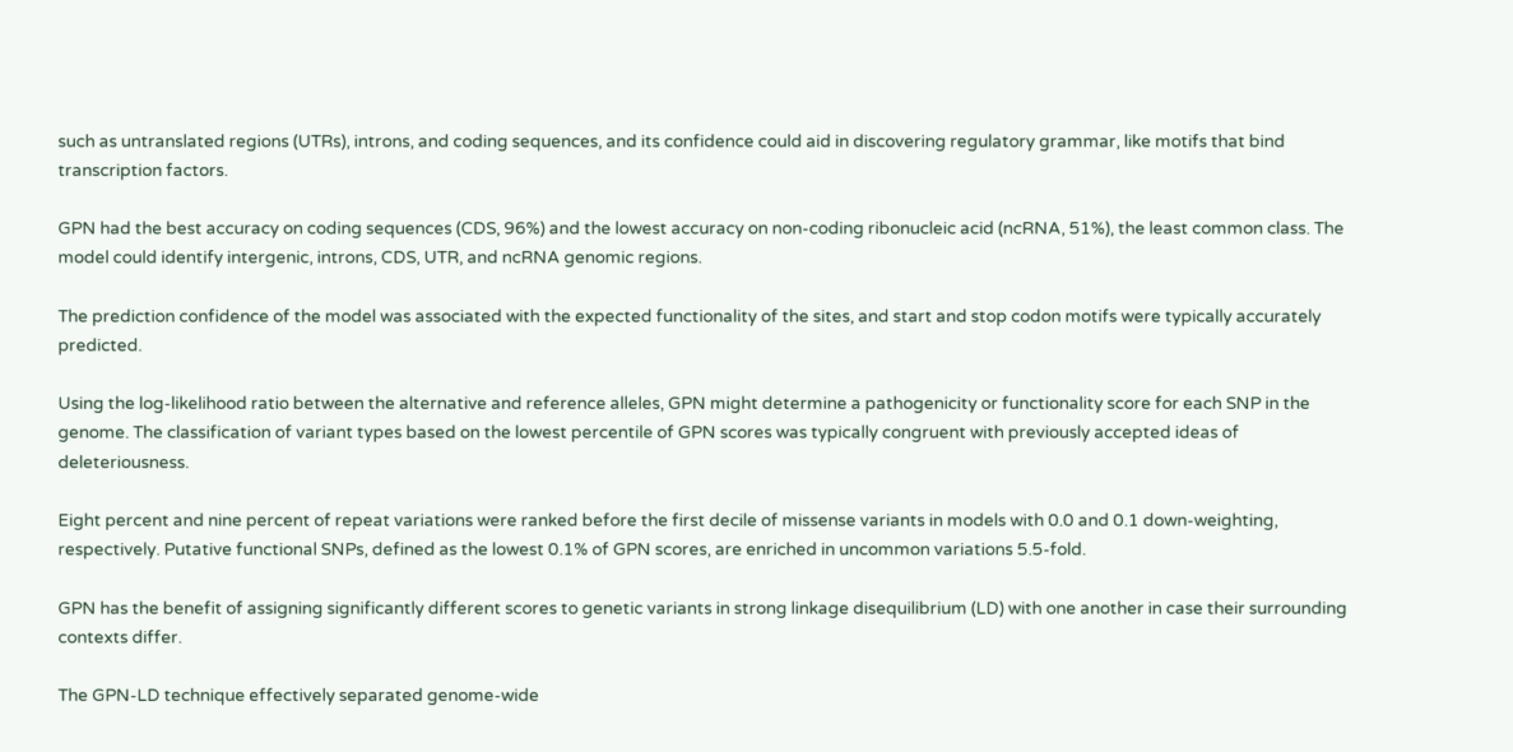such as untranslated regions (UTRs), introns, and coding sequences, and its confidence could aid in discovering regulatory grammar, like motifs that bind transcription factors.

GPN had the best accuracy on coding sequences (CDS, 96%) and the lowest accuracy on non-coding ribonucleic acid (ncRNA, 51%), the least common class. The model could identify intergenic, introns, CDS, UTR, and ncRNA genomic regions.

The prediction confidence of the model was associated with the expected functionality of the sites, and start and stop codon motifs were typically accurately predicted.

Using the log-likelihood ratio between the alternative and reference alleles, GPN might determine a pathogenicity or functionality score for each SNP in the genome. The classification of variant types based on the lowest percentile of GPN scores was typically congruent with previously accepted ideas of deleteriousness.

Eight percent and nine percent of repeat variations were ranked before the first decile of missense variants in models with 0.0 and 0.1 down-weighting, respectively. Putative functional SNPs, defined as the lowest 0.1% of GPN scores, are enriched in uncommon variations 5.5-fold.

GPN has the benefit of assigning significantly different scores to genetic variants in strong linkage disequilibrium (LD) with one another in case their surrounding contexts differ.

The GPN-LD technique effectively separated genome-wide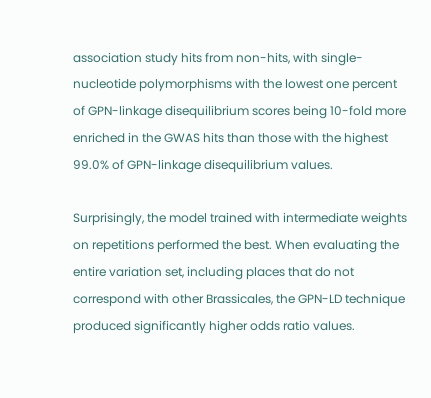association study hits from non-hits, with single-nucleotide polymorphisms with the lowest one percent of GPN-linkage disequilibrium scores being 10-fold more enriched in the GWAS hits than those with the highest 99.0% of GPN-linkage disequilibrium values.

Surprisingly, the model trained with intermediate weights on repetitions performed the best. When evaluating the entire variation set, including places that do not correspond with other Brassicales, the GPN-LD technique produced significantly higher odds ratio values.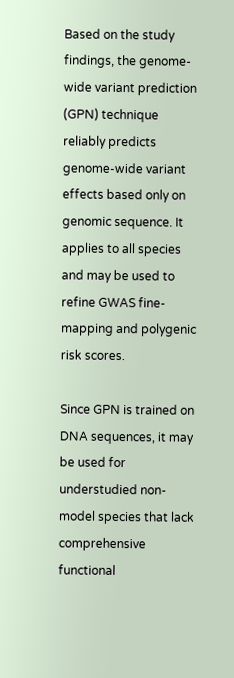Based on the study findings, the genome-wide variant prediction (GPN) technique reliably predicts genome-wide variant effects based only on genomic sequence. It applies to all species and may be used to refine GWAS fine-mapping and polygenic risk scores.

Since GPN is trained on DNA sequences, it may be used for understudied non-model species that lack comprehensive functional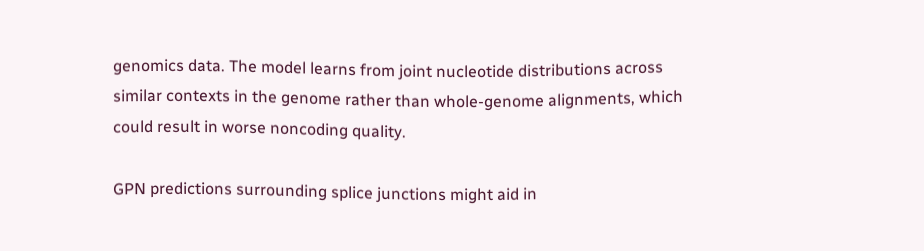genomics data. The model learns from joint nucleotide distributions across similar contexts in the genome rather than whole-genome alignments, which could result in worse noncoding quality.

GPN predictions surrounding splice junctions might aid in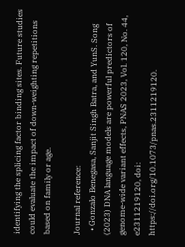identifying the splicing factor binding sites. Future studies could evaluate the impact of down-weighting repetitions based on family or age.

Journal reference:
  • Gonzalo Benegasa, Sanjit Singh Batra, and YunS. Song (2023) DNA language models are powerful predictors of genome-wide variant effects, PNAS 2023, Vol. 120, No. 44, e2311219120, doi: https://doi.org/10.1073/pnas.2311219120.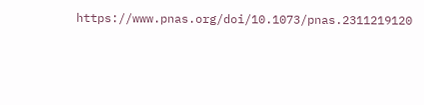https://www.pnas.org/doi/10.1073/pnas.2311219120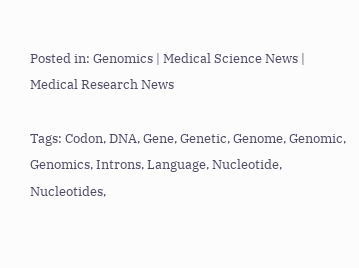Posted in: Genomics | Medical Science News | Medical Research News

Tags: Codon, DNA, Gene, Genetic, Genome, Genomic, Genomics, Introns, Language, Nucleotide, Nucleotides,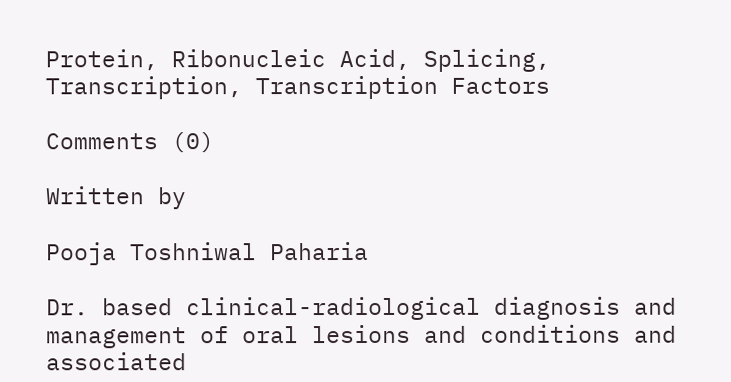Protein, Ribonucleic Acid, Splicing, Transcription, Transcription Factors

Comments (0)

Written by

Pooja Toshniwal Paharia

Dr. based clinical-radiological diagnosis and management of oral lesions and conditions and associated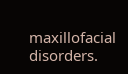maxillofacial disorders.